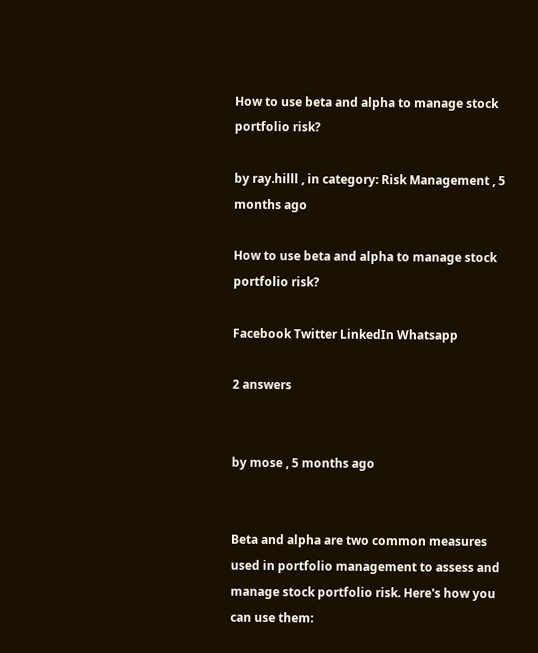How to use beta and alpha to manage stock portfolio risk?

by ray.hilll , in category: Risk Management , 5 months ago

How to use beta and alpha to manage stock portfolio risk?

Facebook Twitter LinkedIn Whatsapp

2 answers


by mose , 5 months ago


Beta and alpha are two common measures used in portfolio management to assess and manage stock portfolio risk. Here's how you can use them: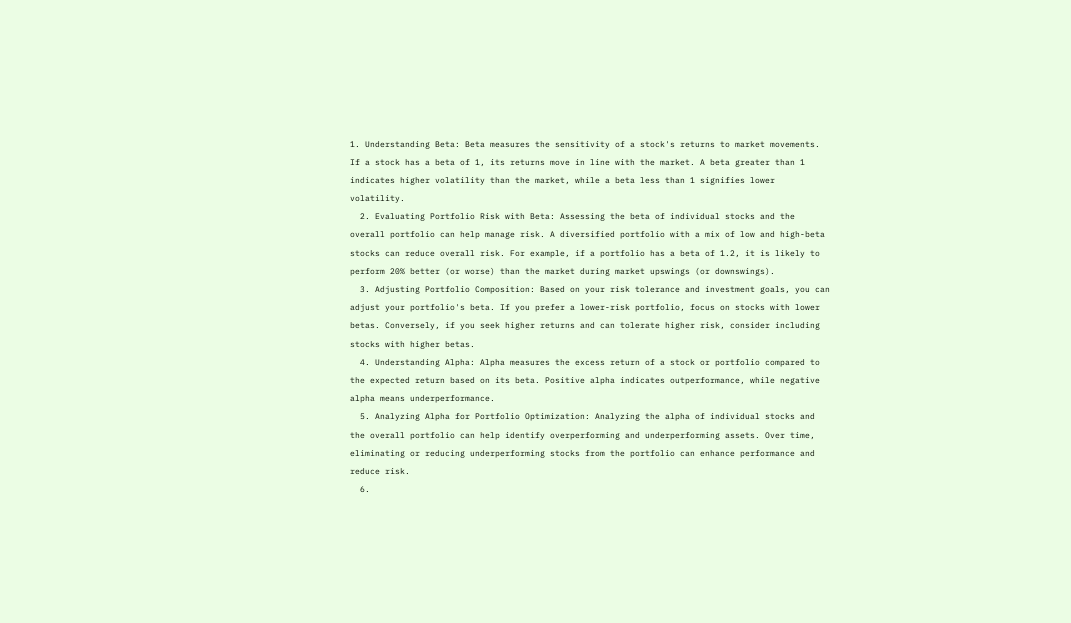1. Understanding Beta: Beta measures the sensitivity of a stock's returns to market movements. If a stock has a beta of 1, its returns move in line with the market. A beta greater than 1 indicates higher volatility than the market, while a beta less than 1 signifies lower volatility.
  2. Evaluating Portfolio Risk with Beta: Assessing the beta of individual stocks and the overall portfolio can help manage risk. A diversified portfolio with a mix of low and high-beta stocks can reduce overall risk. For example, if a portfolio has a beta of 1.2, it is likely to perform 20% better (or worse) than the market during market upswings (or downswings).
  3. Adjusting Portfolio Composition: Based on your risk tolerance and investment goals, you can adjust your portfolio's beta. If you prefer a lower-risk portfolio, focus on stocks with lower betas. Conversely, if you seek higher returns and can tolerate higher risk, consider including stocks with higher betas.
  4. Understanding Alpha: Alpha measures the excess return of a stock or portfolio compared to the expected return based on its beta. Positive alpha indicates outperformance, while negative alpha means underperformance.
  5. Analyzing Alpha for Portfolio Optimization: Analyzing the alpha of individual stocks and the overall portfolio can help identify overperforming and underperforming assets. Over time, eliminating or reducing underperforming stocks from the portfolio can enhance performance and reduce risk.
  6.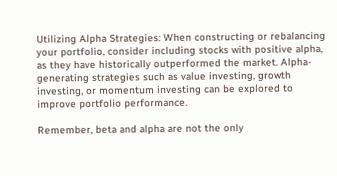Utilizing Alpha Strategies: When constructing or rebalancing your portfolio, consider including stocks with positive alpha, as they have historically outperformed the market. Alpha-generating strategies such as value investing, growth investing, or momentum investing can be explored to improve portfolio performance.

Remember, beta and alpha are not the only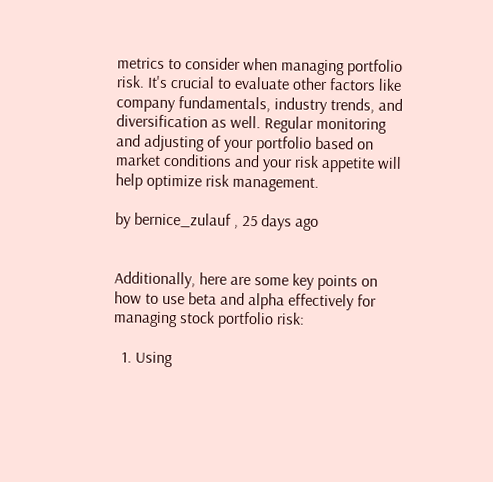metrics to consider when managing portfolio risk. It's crucial to evaluate other factors like company fundamentals, industry trends, and diversification as well. Regular monitoring and adjusting of your portfolio based on market conditions and your risk appetite will help optimize risk management.

by bernice_zulauf , 25 days ago


Additionally, here are some key points on how to use beta and alpha effectively for managing stock portfolio risk:

  1. Using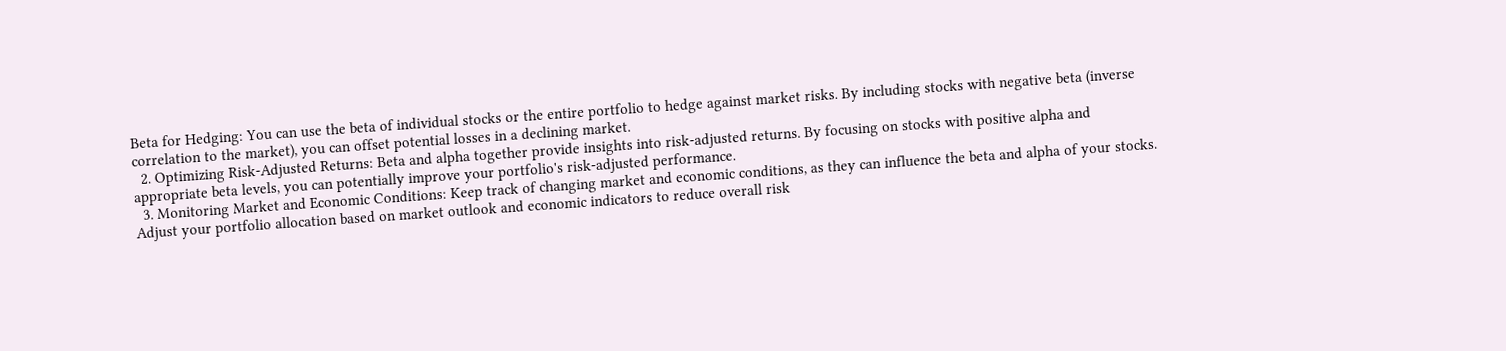Beta for Hedging: You can use the beta of individual stocks or the entire portfolio to hedge against market risks. By including stocks with negative beta (inverse correlation to the market), you can offset potential losses in a declining market.
  2. Optimizing Risk-Adjusted Returns: Beta and alpha together provide insights into risk-adjusted returns. By focusing on stocks with positive alpha and appropriate beta levels, you can potentially improve your portfolio's risk-adjusted performance.
  3. Monitoring Market and Economic Conditions: Keep track of changing market and economic conditions, as they can influence the beta and alpha of your stocks. Adjust your portfolio allocation based on market outlook and economic indicators to reduce overall risk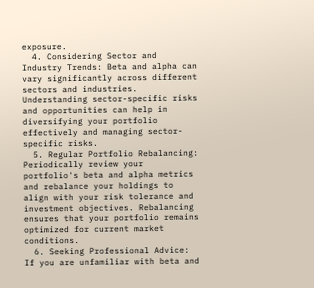exposure.
  4. Considering Sector and Industry Trends: Beta and alpha can vary significantly across different sectors and industries. Understanding sector-specific risks and opportunities can help in diversifying your portfolio effectively and managing sector-specific risks.
  5. Regular Portfolio Rebalancing: Periodically review your portfolio's beta and alpha metrics and rebalance your holdings to align with your risk tolerance and investment objectives. Rebalancing ensures that your portfolio remains optimized for current market conditions.
  6. Seeking Professional Advice: If you are unfamiliar with beta and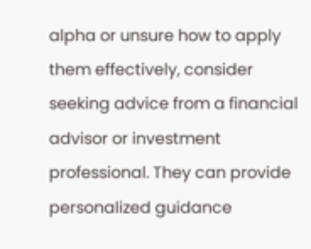alpha or unsure how to apply them effectively, consider seeking advice from a financial advisor or investment professional. They can provide personalized guidance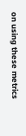on using these metrics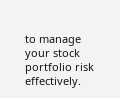to manage your stock portfolio risk effectively.